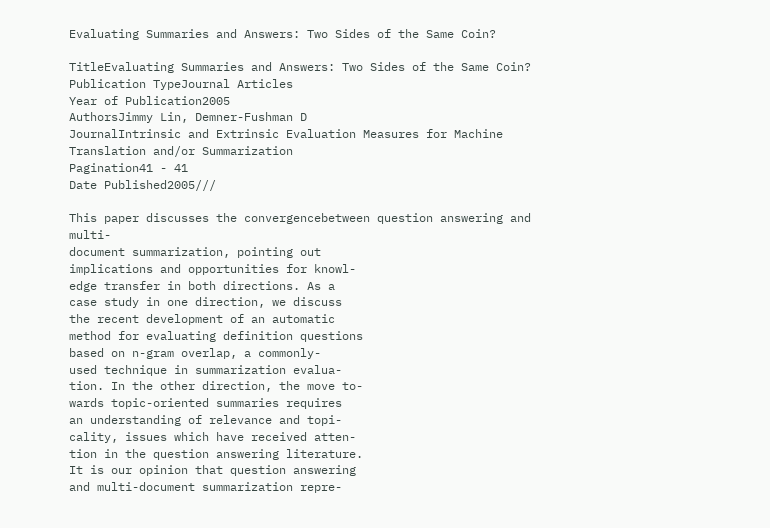Evaluating Summaries and Answers: Two Sides of the Same Coin?

TitleEvaluating Summaries and Answers: Two Sides of the Same Coin?
Publication TypeJournal Articles
Year of Publication2005
AuthorsJimmy Lin, Demner-Fushman D
JournalIntrinsic and Extrinsic Evaluation Measures for Machine Translation and/or Summarization
Pagination41 - 41
Date Published2005///

This paper discusses the convergencebetween question answering and multi-
document summarization, pointing out
implications and opportunities for knowl-
edge transfer in both directions. As a
case study in one direction, we discuss
the recent development of an automatic
method for evaluating definition questions
based on n-gram overlap, a commonly-
used technique in summarization evalua-
tion. In the other direction, the move to-
wards topic-oriented summaries requires
an understanding of relevance and topi-
cality, issues which have received atten-
tion in the question answering literature.
It is our opinion that question answering
and multi-document summarization repre-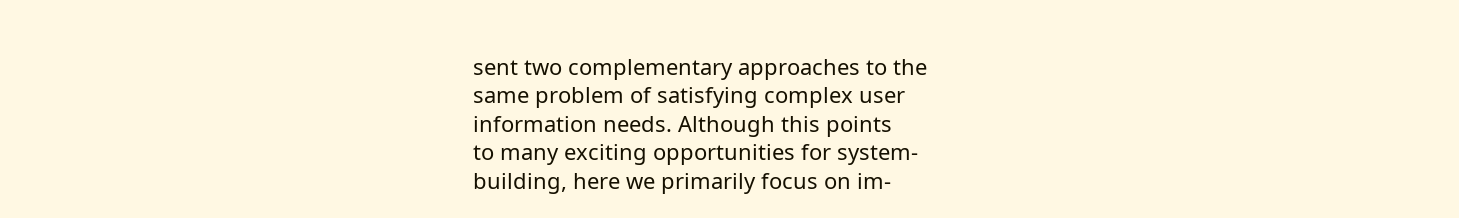sent two complementary approaches to the
same problem of satisfying complex user
information needs. Although this points
to many exciting opportunities for system-
building, here we primarily focus on im-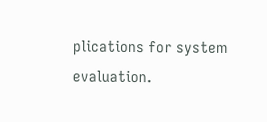plications for system evaluation.